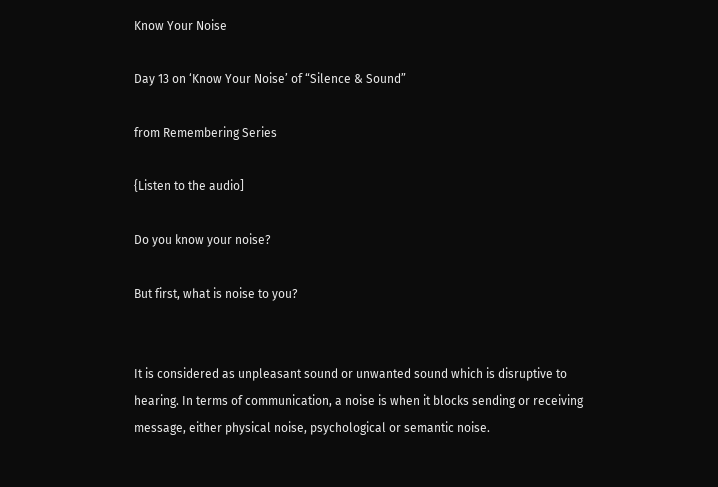Know Your Noise

Day 13 on ‘Know Your Noise’ of “Silence & Sound”

from Remembering Series

{Listen to the audio]

Do you know your noise?

But first, what is noise to you?


It is considered as unpleasant sound or unwanted sound which is disruptive to hearing. In terms of communication, a noise is when it blocks sending or receiving message, either physical noise, psychological or semantic noise.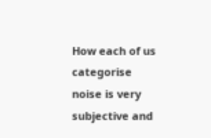How each of us categorise noise is very subjective and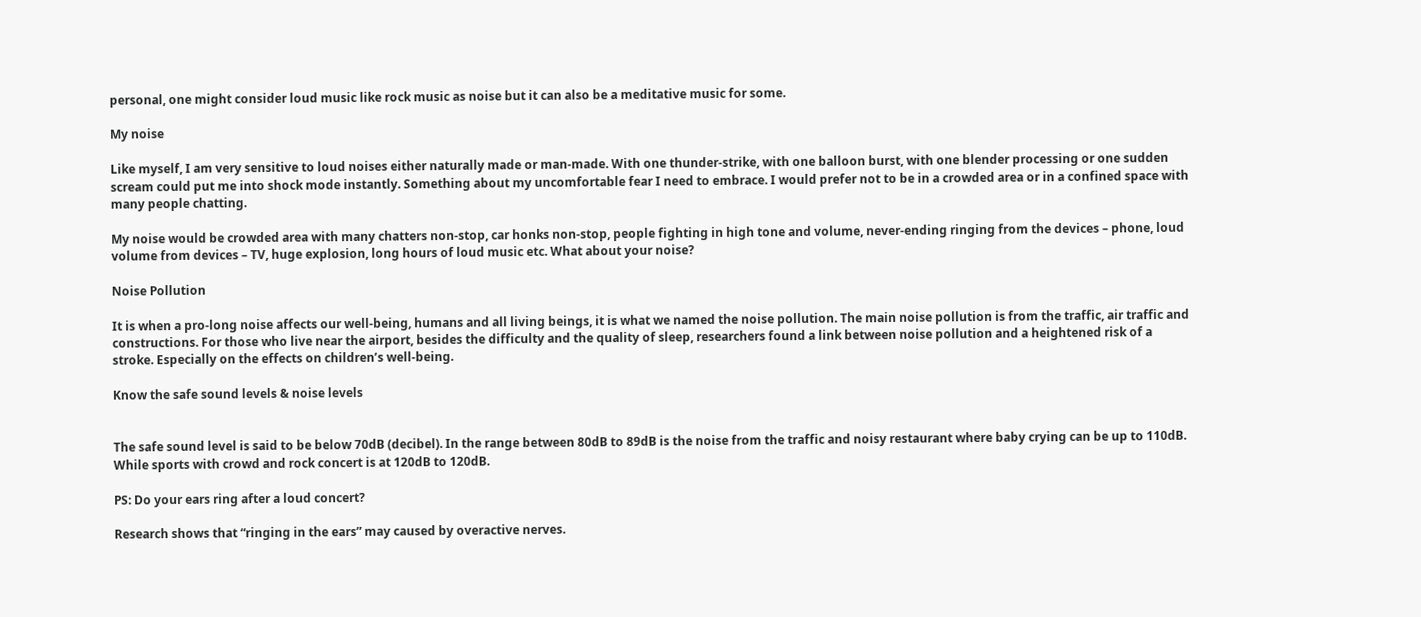personal, one might consider loud music like rock music as noise but it can also be a meditative music for some.

My noise

Like myself, I am very sensitive to loud noises either naturally made or man-made. With one thunder-strike, with one balloon burst, with one blender processing or one sudden scream could put me into shock mode instantly. Something about my uncomfortable fear I need to embrace. I would prefer not to be in a crowded area or in a confined space with many people chatting.

My noise would be crowded area with many chatters non-stop, car honks non-stop, people fighting in high tone and volume, never-ending ringing from the devices – phone, loud volume from devices – TV, huge explosion, long hours of loud music etc. What about your noise?

Noise Pollution

It is when a pro-long noise affects our well-being, humans and all living beings, it is what we named the noise pollution. The main noise pollution is from the traffic, air traffic and constructions. For those who live near the airport, besides the difficulty and the quality of sleep, researchers found a link between noise pollution and a heightened risk of a stroke. Especially on the effects on children’s well-being.

Know the safe sound levels & noise levels


The safe sound level is said to be below 70dB (decibel). In the range between 80dB to 89dB is the noise from the traffic and noisy restaurant where baby crying can be up to 110dB. While sports with crowd and rock concert is at 120dB to 120dB.

PS: Do your ears ring after a loud concert?

Research shows that “ringing in the ears” may caused by overactive nerves.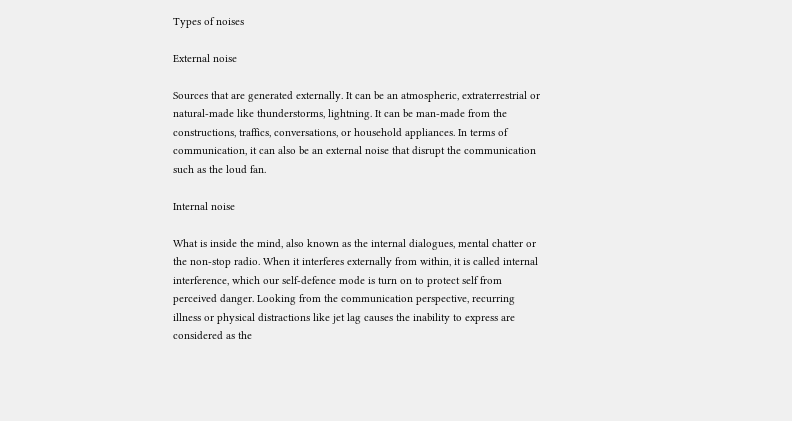Types of noises

External noise

Sources that are generated externally. It can be an atmospheric, extraterrestrial or natural-made like thunderstorms, lightning. It can be man-made from the constructions, traffics, conversations, or household appliances. In terms of communication, it can also be an external noise that disrupt the communication such as the loud fan.

Internal noise

What is inside the mind, also known as the internal dialogues, mental chatter or the non-stop radio. When it interferes externally from within, it is called internal interference, which our self-defence mode is turn on to protect self from perceived danger. Looking from the communication perspective, recurring illness or physical distractions like jet lag causes the inability to express are considered as the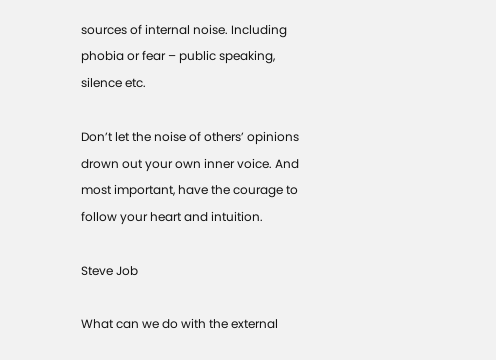sources of internal noise. Including phobia or fear – public speaking, silence etc.

Don’t let the noise of others’ opinions drown out your own inner voice. And most important, have the courage to follow your heart and intuition.

Steve Job

What can we do with the external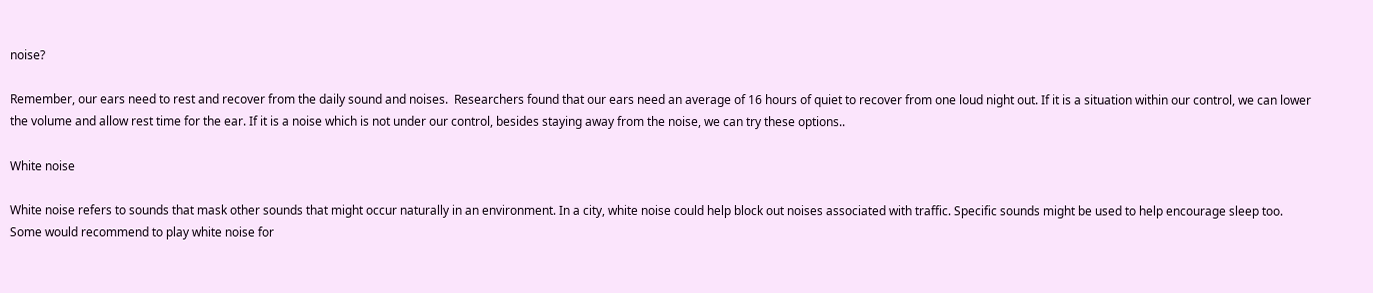noise?

Remember, our ears need to rest and recover from the daily sound and noises.  Researchers found that our ears need an average of 16 hours of quiet to recover from one loud night out. If it is a situation within our control, we can lower the volume and allow rest time for the ear. If it is a noise which is not under our control, besides staying away from the noise, we can try these options..

White noise

White noise refers to sounds that mask other sounds that might occur naturally in an environment. In a city, white noise could help block out noises associated with traffic. Specific sounds might be used to help encourage sleep too. Some would recommend to play white noise for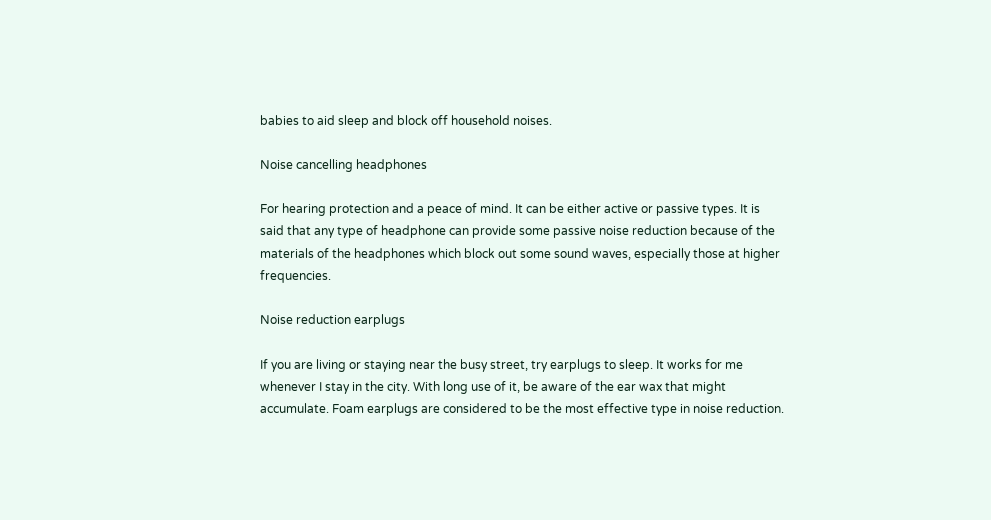babies to aid sleep and block off household noises.

Noise cancelling headphones

For hearing protection and a peace of mind. It can be either active or passive types. It is said that any type of headphone can provide some passive noise reduction because of the materials of the headphones which block out some sound waves, especially those at higher frequencies.

Noise reduction earplugs

If you are living or staying near the busy street, try earplugs to sleep. It works for me whenever I stay in the city. With long use of it, be aware of the ear wax that might accumulate. Foam earplugs are considered to be the most effective type in noise reduction.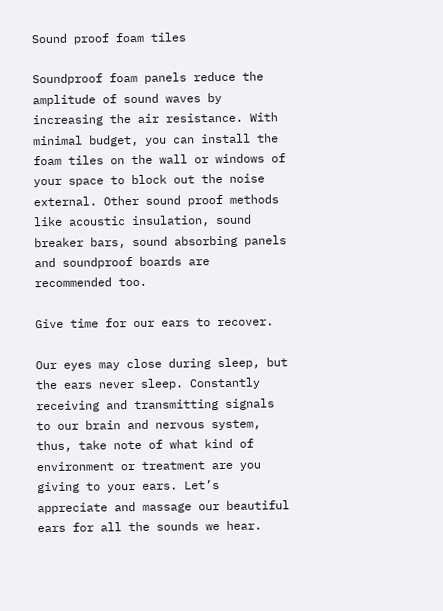Sound proof foam tiles

Soundproof foam panels reduce the amplitude of sound waves by increasing the air resistance. With minimal budget, you can install the foam tiles on the wall or windows of your space to block out the noise external. Other sound proof methods like acoustic insulation, sound breaker bars, sound absorbing panels and soundproof boards are recommended too.

Give time for our ears to recover.

Our eyes may close during sleep, but the ears never sleep. Constantly receiving and transmitting signals to our brain and nervous system, thus, take note of what kind of environment or treatment are you giving to your ears. Let’s appreciate and massage our beautiful ears for all the sounds we hear.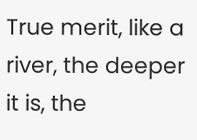True merit, like a river, the deeper it is, the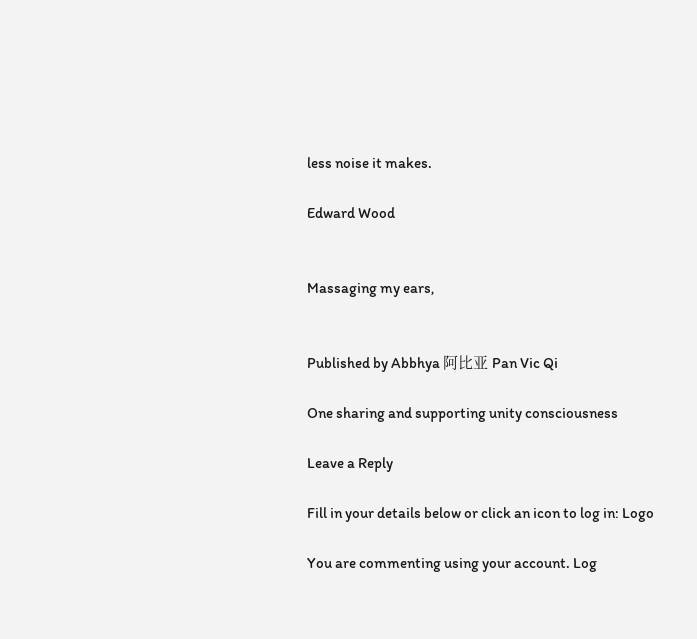less noise it makes.

Edward Wood


Massaging my ears,


Published by Abbhya 阿比亚 Pan Vic Qi

One sharing and supporting unity consciousness

Leave a Reply

Fill in your details below or click an icon to log in: Logo

You are commenting using your account. Log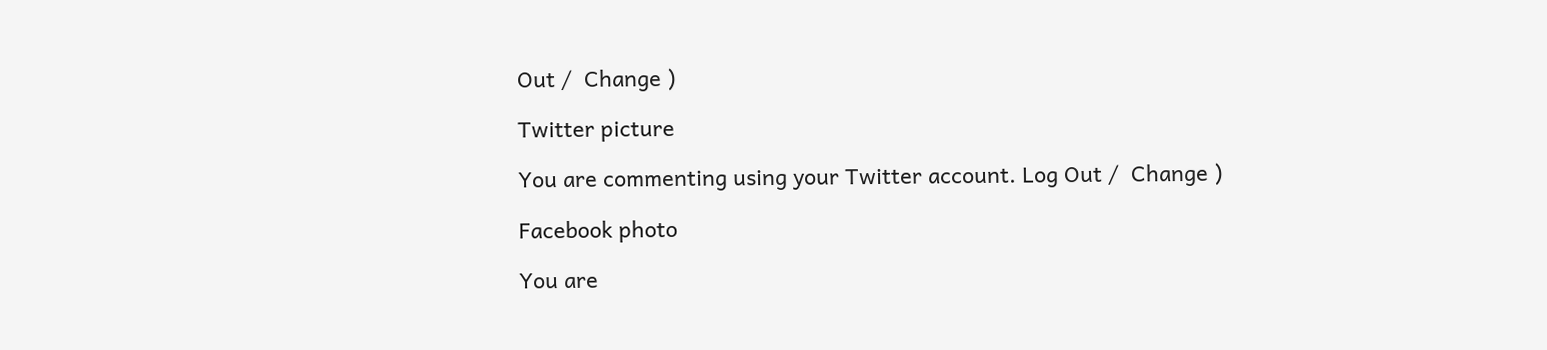Out /  Change )

Twitter picture

You are commenting using your Twitter account. Log Out /  Change )

Facebook photo

You are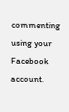commenting using your Facebook account.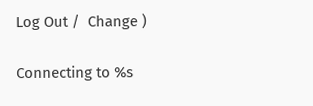Log Out /  Change )

Connecting to %s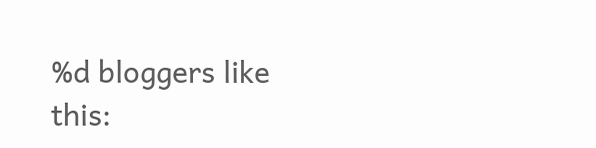%d bloggers like this: